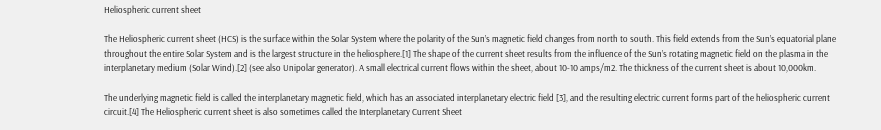Heliospheric current sheet

The Heliospheric current sheet (HCS) is the surface within the Solar System where the polarity of the Sun’s magnetic field changes from north to south. This field extends from the Sun’s equatorial plane throughout the entire Solar System and is the largest structure in the heliosphere.[1] The shape of the current sheet results from the influence of the Sun’s rotating magnetic field on the plasma in the interplanetary medium (Solar Wind).[2] (see also Unipolar generator). A small electrical current flows within the sheet, about 10-10 amps/m2. The thickness of the current sheet is about 10,000km.

The underlying magnetic field is called the interplanetary magnetic field, which has an associated interplanetary electric field [3], and the resulting electric current forms part of the heliospheric current circuit.[4] The Heliospheric current sheet is also sometimes called the Interplanetary Current Sheet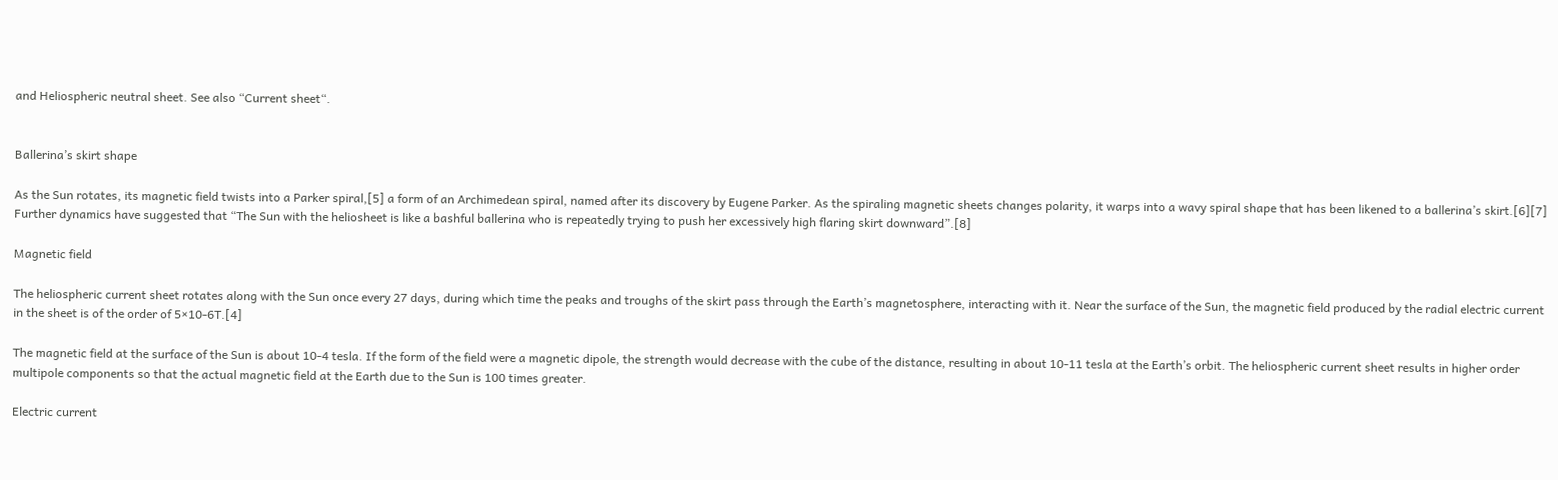and Heliospheric neutral sheet. See also “Current sheet“.


Ballerina’s skirt shape

As the Sun rotates, its magnetic field twists into a Parker spiral,[5] a form of an Archimedean spiral, named after its discovery by Eugene Parker. As the spiraling magnetic sheets changes polarity, it warps into a wavy spiral shape that has been likened to a ballerina’s skirt.[6][7] Further dynamics have suggested that “The Sun with the heliosheet is like a bashful ballerina who is repeatedly trying to push her excessively high flaring skirt downward”.[8]

Magnetic field

The heliospheric current sheet rotates along with the Sun once every 27 days, during which time the peaks and troughs of the skirt pass through the Earth’s magnetosphere, interacting with it. Near the surface of the Sun, the magnetic field produced by the radial electric current in the sheet is of the order of 5×10-6T.[4]

The magnetic field at the surface of the Sun is about 10-4 tesla. If the form of the field were a magnetic dipole, the strength would decrease with the cube of the distance, resulting in about 10-11 tesla at the Earth’s orbit. The heliospheric current sheet results in higher order multipole components so that the actual magnetic field at the Earth due to the Sun is 100 times greater.

Electric current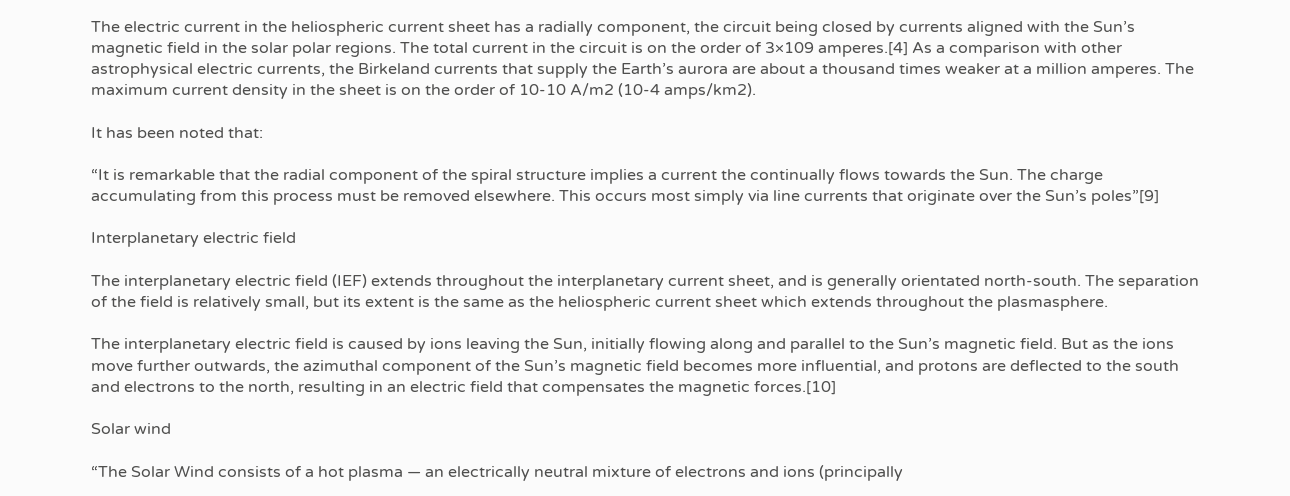The electric current in the heliospheric current sheet has a radially component, the circuit being closed by currents aligned with the Sun’s magnetic field in the solar polar regions. The total current in the circuit is on the order of 3×109 amperes.[4] As a comparison with other astrophysical electric currents, the Birkeland currents that supply the Earth’s aurora are about a thousand times weaker at a million amperes. The maximum current density in the sheet is on the order of 10-10 A/m2 (10-4 amps/km2).

It has been noted that:

“It is remarkable that the radial component of the spiral structure implies a current the continually flows towards the Sun. The charge accumulating from this process must be removed elsewhere. This occurs most simply via line currents that originate over the Sun’s poles”[9]

Interplanetary electric field

The interplanetary electric field (IEF) extends throughout the interplanetary current sheet, and is generally orientated north-south. The separation of the field is relatively small, but its extent is the same as the heliospheric current sheet which extends throughout the plasmasphere.

The interplanetary electric field is caused by ions leaving the Sun, initially flowing along and parallel to the Sun’s magnetic field. But as the ions move further outwards, the azimuthal component of the Sun’s magnetic field becomes more influential, and protons are deflected to the south and electrons to the north, resulting in an electric field that compensates the magnetic forces.[10]

Solar wind

“The Solar Wind consists of a hot plasma — an electrically neutral mixture of electrons and ions (principally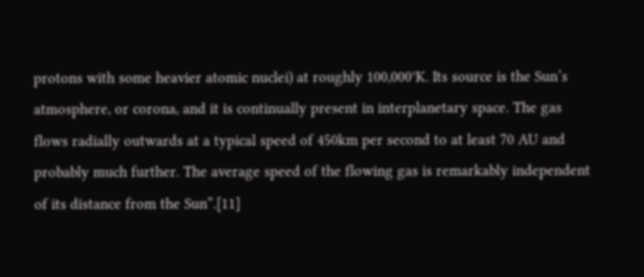protons with some heavier atomic nuclei) at roughly 100,000°K. Its source is the Sun’s atmosphere, or corona, and it is continually present in interplanetary space. The gas flows radially outwards at a typical speed of 450km per second to at least 70 AU and probably much further. The average speed of the flowing gas is remarkably independent of its distance from the Sun”.[11]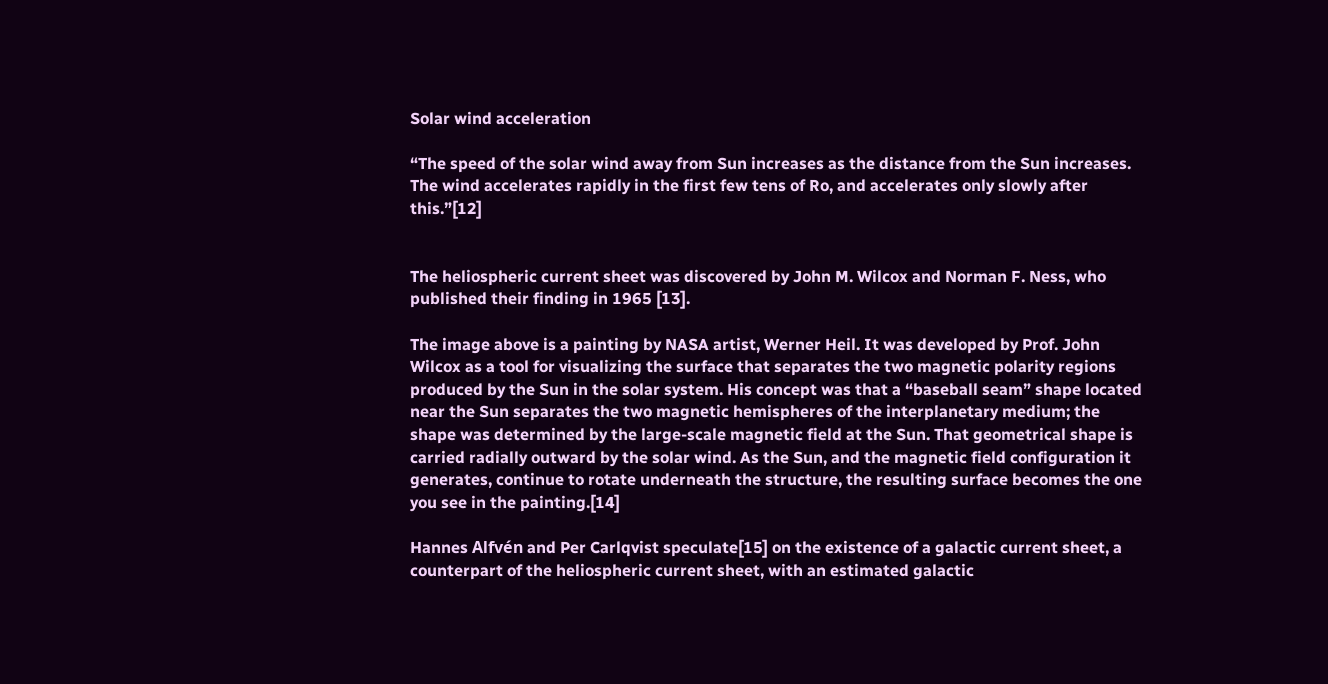Solar wind acceleration

“The speed of the solar wind away from Sun increases as the distance from the Sun increases. The wind accelerates rapidly in the first few tens of Ro, and accelerates only slowly after this.”[12]


The heliospheric current sheet was discovered by John M. Wilcox and Norman F. Ness, who published their finding in 1965 [13].

The image above is a painting by NASA artist, Werner Heil. It was developed by Prof. John Wilcox as a tool for visualizing the surface that separates the two magnetic polarity regions produced by the Sun in the solar system. His concept was that a “baseball seam” shape located near the Sun separates the two magnetic hemispheres of the interplanetary medium; the shape was determined by the large-scale magnetic field at the Sun. That geometrical shape is carried radially outward by the solar wind. As the Sun, and the magnetic field configuration it generates, continue to rotate underneath the structure, the resulting surface becomes the one you see in the painting.[14]

Hannes Alfvén and Per Carlqvist speculate[15] on the existence of a galactic current sheet, a counterpart of the heliospheric current sheet, with an estimated galactic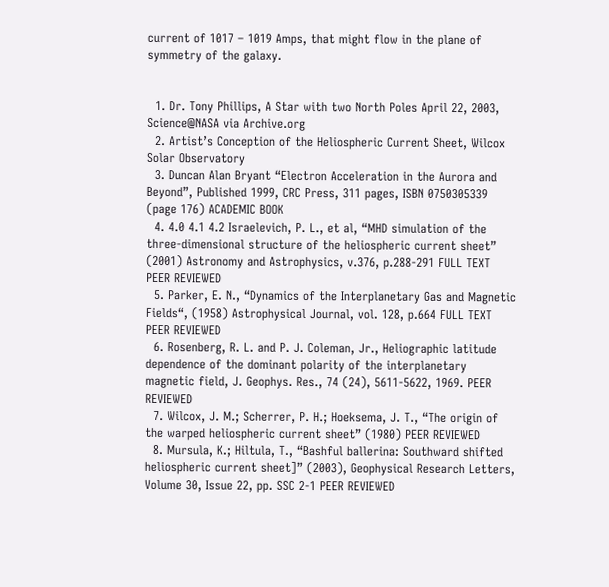current of 1017 – 1019 Amps, that might flow in the plane of symmetry of the galaxy.


  1. Dr. Tony Phillips, A Star with two North Poles April 22, 2003, Science@NASA via Archive.org
  2. Artist’s Conception of the Heliospheric Current Sheet, Wilcox Solar Observatory
  3. Duncan Alan Bryant “Electron Acceleration in the Aurora and Beyond”, Published 1999, CRC Press, 311 pages, ISBN 0750305339 (page 176) ACADEMIC BOOK
  4. 4.0 4.1 4.2 Israelevich, P. L., et al, “MHD simulation of the three-dimensional structure of the heliospheric current sheet” (2001) Astronomy and Astrophysics, v.376, p.288-291 FULL TEXT PEER REVIEWED
  5. Parker, E. N., “Dynamics of the Interplanetary Gas and Magnetic Fields“, (1958) Astrophysical Journal, vol. 128, p.664 FULL TEXT PEER REVIEWED
  6. Rosenberg, R. L. and P. J. Coleman, Jr., Heliographic latitude dependence of the dominant polarity of the interplanetary magnetic field, J. Geophys. Res., 74 (24), 5611-5622, 1969. PEER REVIEWED
  7. Wilcox, J. M.; Scherrer, P. H.; Hoeksema, J. T., “The origin of the warped heliospheric current sheet” (1980) PEER REVIEWED
  8. Mursula, K.; Hiltula, T., “Bashful ballerina: Southward shifted heliospheric current sheet]” (2003), Geophysical Research Letters, Volume 30, Issue 22, pp. SSC 2-1 PEER REVIEWED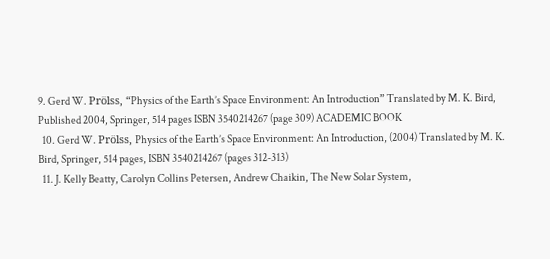9. Gerd W. Prölss, “Physics of the Earth’s Space Environment: An Introduction” Translated by M. K. Bird, Published 2004, Springer, 514 pages ISBN 3540214267 (page 309) ACADEMIC BOOK
  10. Gerd W. Prölss, Physics of the Earth’s Space Environment: An Introduction, (2004) Translated by M. K. Bird, Springer, 514 pages, ISBN 3540214267 (pages 312-313)
  11. J. Kelly Beatty, Carolyn Collins Petersen, Andrew Chaikin, The New Solar System,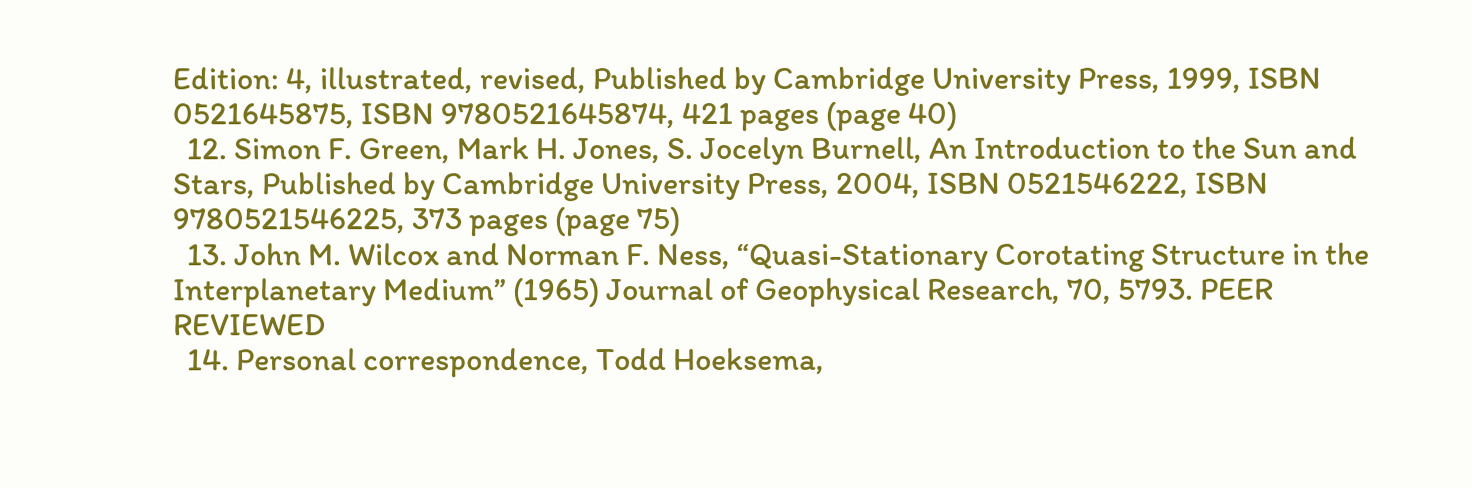Edition: 4, illustrated, revised, Published by Cambridge University Press, 1999, ISBN 0521645875, ISBN 9780521645874, 421 pages (page 40)
  12. Simon F. Green, Mark H. Jones, S. Jocelyn Burnell, An Introduction to the Sun and Stars, Published by Cambridge University Press, 2004, ISBN 0521546222, ISBN 9780521546225, 373 pages (page 75)
  13. John M. Wilcox and Norman F. Ness, “Quasi-Stationary Corotating Structure in the Interplanetary Medium” (1965) Journal of Geophysical Research, 70, 5793. PEER REVIEWED
  14. Personal correspondence, Todd Hoeksema,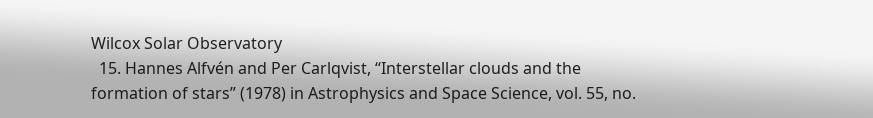Wilcox Solar Observatory
  15. Hannes Alfvén and Per Carlqvist, “Interstellar clouds and the formation of stars” (1978) in Astrophysics and Space Science, vol. 55, no.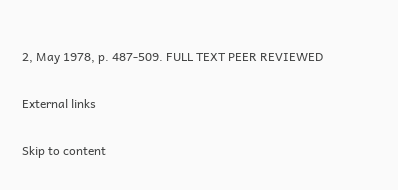2, May 1978, p. 487-509. FULL TEXT PEER REVIEWED

External links

Skip to content